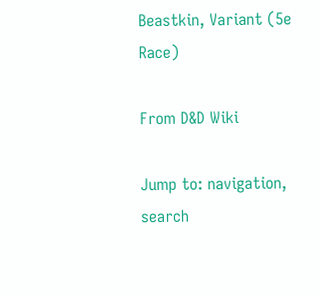Beastkin, Variant (5e Race)

From D&D Wiki

Jump to: navigation, search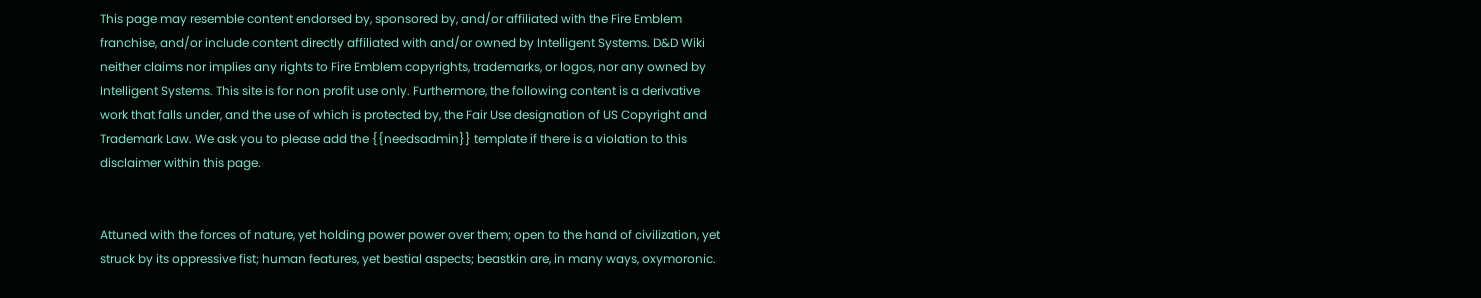This page may resemble content endorsed by, sponsored by, and/or affiliated with the Fire Emblem franchise, and/or include content directly affiliated with and/or owned by Intelligent Systems. D&D Wiki neither claims nor implies any rights to Fire Emblem copyrights, trademarks, or logos, nor any owned by Intelligent Systems. This site is for non profit use only. Furthermore, the following content is a derivative work that falls under, and the use of which is protected by, the Fair Use designation of US Copyright and Trademark Law. We ask you to please add the {{needsadmin}} template if there is a violation to this disclaimer within this page.


Attuned with the forces of nature, yet holding power power over them; open to the hand of civilization, yet struck by its oppressive fist; human features, yet bestial aspects; beastkin are, in many ways, oxymoronic.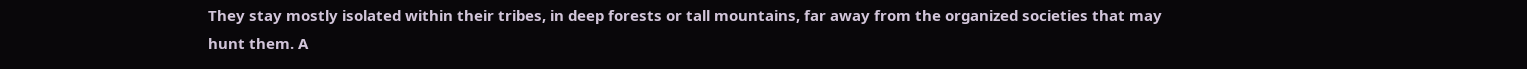They stay mostly isolated within their tribes, in deep forests or tall mountains, far away from the organized societies that may hunt them. A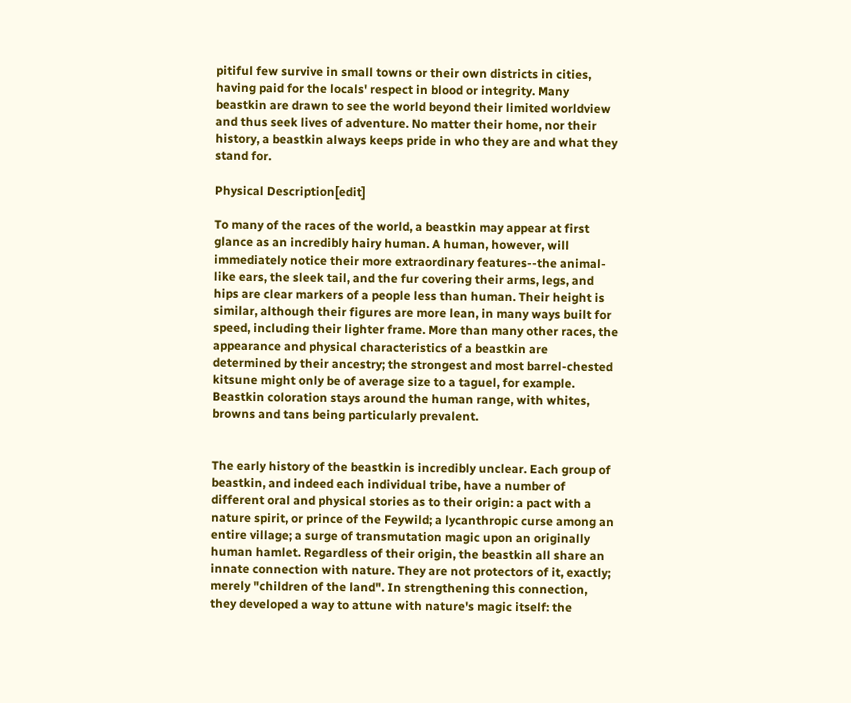pitiful few survive in small towns or their own districts in cities, having paid for the locals' respect in blood or integrity. Many beastkin are drawn to see the world beyond their limited worldview and thus seek lives of adventure. No matter their home, nor their history, a beastkin always keeps pride in who they are and what they stand for.

Physical Description[edit]

To many of the races of the world, a beastkin may appear at first glance as an incredibly hairy human. A human, however, will immediately notice their more extraordinary features--the animal-like ears, the sleek tail, and the fur covering their arms, legs, and hips are clear markers of a people less than human. Their height is similar, although their figures are more lean, in many ways built for speed, including their lighter frame. More than many other races, the appearance and physical characteristics of a beastkin are determined by their ancestry; the strongest and most barrel-chested kitsune might only be of average size to a taguel, for example. Beastkin coloration stays around the human range, with whites, browns and tans being particularly prevalent.


The early history of the beastkin is incredibly unclear. Each group of beastkin, and indeed each individual tribe, have a number of different oral and physical stories as to their origin: a pact with a nature spirit, or prince of the Feywild; a lycanthropic curse among an entire village; a surge of transmutation magic upon an originally human hamlet. Regardless of their origin, the beastkin all share an innate connection with nature. They are not protectors of it, exactly; merely "children of the land". In strengthening this connection, they developed a way to attune with nature's magic itself: the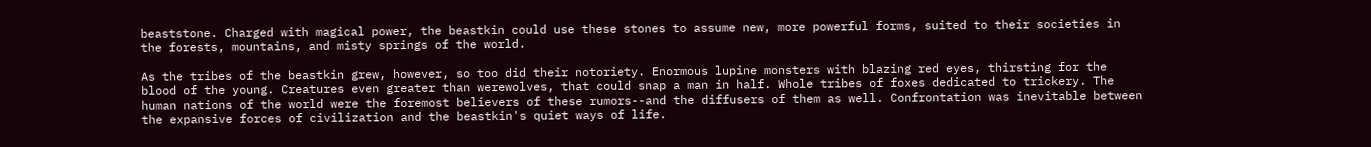beaststone. Charged with magical power, the beastkin could use these stones to assume new, more powerful forms, suited to their societies in the forests, mountains, and misty springs of the world.

As the tribes of the beastkin grew, however, so too did their notoriety. Enormous lupine monsters with blazing red eyes, thirsting for the blood of the young. Creatures even greater than werewolves, that could snap a man in half. Whole tribes of foxes dedicated to trickery. The human nations of the world were the foremost believers of these rumors--and the diffusers of them as well. Confrontation was inevitable between the expansive forces of civilization and the beastkin's quiet ways of life.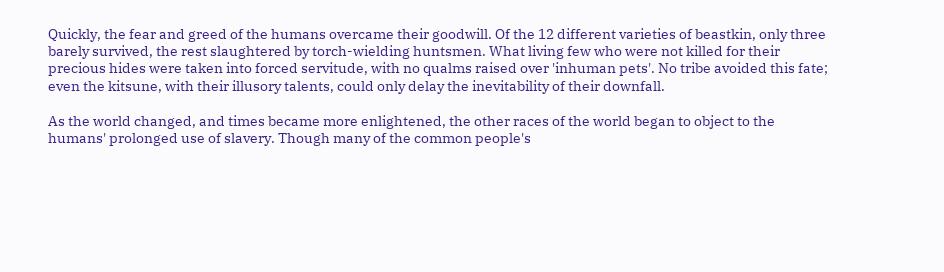Quickly, the fear and greed of the humans overcame their goodwill. Of the 12 different varieties of beastkin, only three barely survived, the rest slaughtered by torch-wielding huntsmen. What living few who were not killed for their precious hides were taken into forced servitude, with no qualms raised over 'inhuman pets'. No tribe avoided this fate; even the kitsune, with their illusory talents, could only delay the inevitability of their downfall.

As the world changed, and times became more enlightened, the other races of the world began to object to the humans' prolonged use of slavery. Though many of the common people's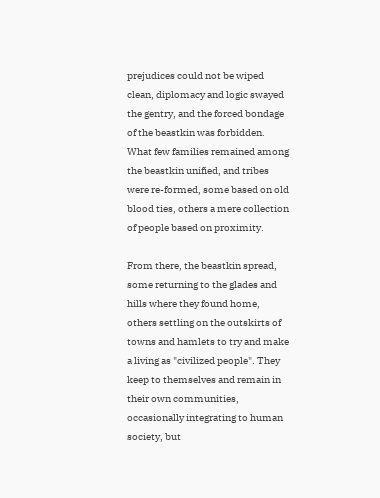prejudices could not be wiped clean, diplomacy and logic swayed the gentry, and the forced bondage of the beastkin was forbidden. What few families remained among the beastkin unified, and tribes were re-formed, some based on old blood ties, others a mere collection of people based on proximity.

From there, the beastkin spread, some returning to the glades and hills where they found home, others settling on the outskirts of towns and hamlets to try and make a living as "civilized people". They keep to themselves and remain in their own communities, occasionally integrating to human society, but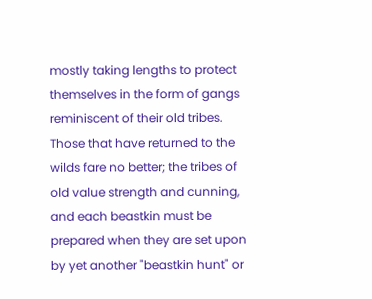mostly taking lengths to protect themselves in the form of gangs reminiscent of their old tribes. Those that have returned to the wilds fare no better; the tribes of old value strength and cunning, and each beastkin must be prepared when they are set upon by yet another "beastkin hunt" or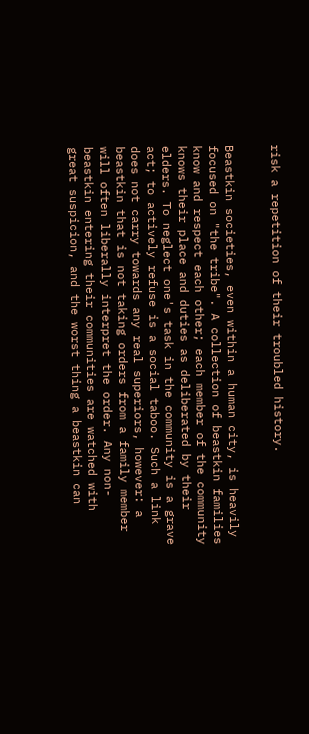risk a repetition of their troubled history.


Beastkin societies, even within a human city, is heavily focused on "the tribe". A collection of beastkin families know and respect each other; each member of the community knows their place and duties as deliberated by their elders. To neglect one's task in the community is a grave act; to actively refuse is a social taboo. Such a link does not carry towards any real superiors, however: a beastkin that is not taking orders from a family member will often liberally interpret the order. Any non-beastkin entering their communities are watched with great suspicion, and the worst thing a beastkin can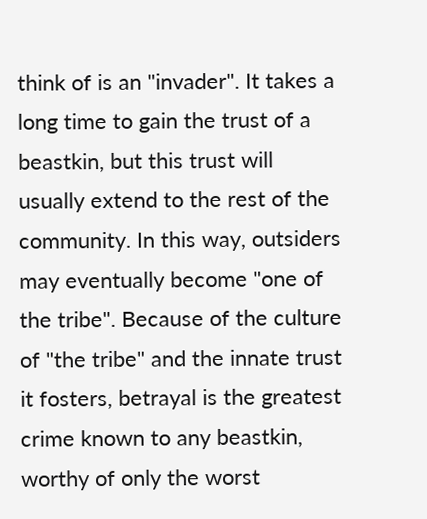think of is an "invader". It takes a long time to gain the trust of a beastkin, but this trust will usually extend to the rest of the community. In this way, outsiders may eventually become "one of the tribe". Because of the culture of "the tribe" and the innate trust it fosters, betrayal is the greatest crime known to any beastkin, worthy of only the worst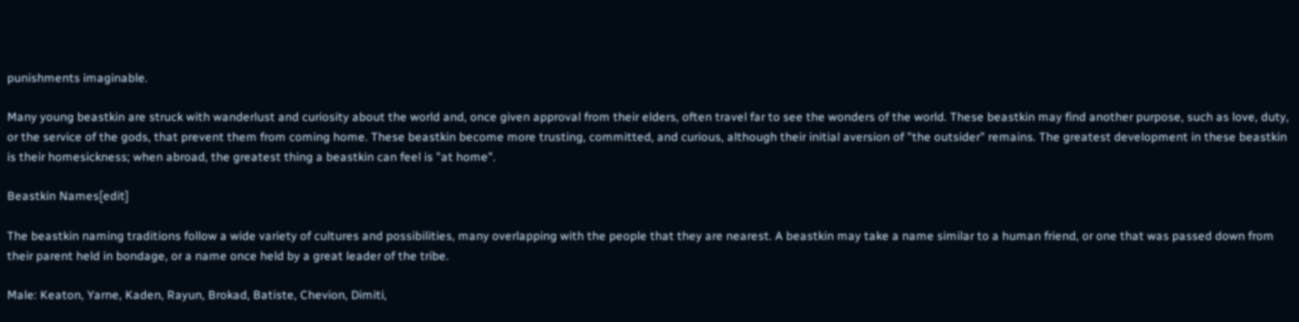punishments imaginable.

Many young beastkin are struck with wanderlust and curiosity about the world and, once given approval from their elders, often travel far to see the wonders of the world. These beastkin may find another purpose, such as love, duty, or the service of the gods, that prevent them from coming home. These beastkin become more trusting, committed, and curious, although their initial aversion of "the outsider" remains. The greatest development in these beastkin is their homesickness; when abroad, the greatest thing a beastkin can feel is "at home".

Beastkin Names[edit]

The beastkin naming traditions follow a wide variety of cultures and possibilities, many overlapping with the people that they are nearest. A beastkin may take a name similar to a human friend, or one that was passed down from their parent held in bondage, or a name once held by a great leader of the tribe.

Male: Keaton, Yarne, Kaden, Rayun, Brokad, Batiste, Chevion, Dimiti,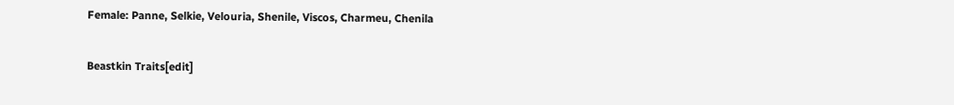Female: Panne, Selkie, Velouria, Shenile, Viscos, Charmeu, Chenila

Beastkin Traits[edit]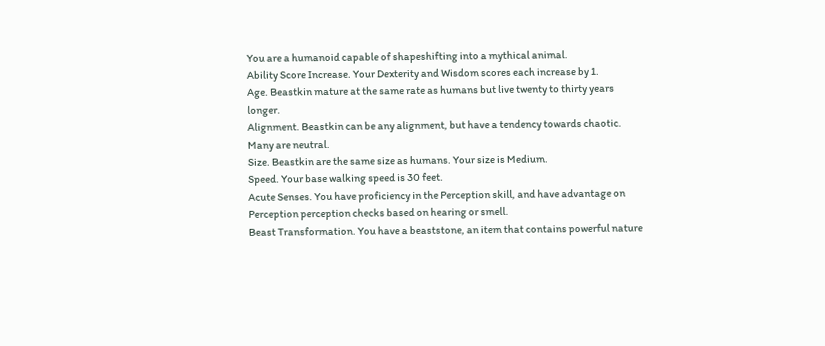You are a humanoid capable of shapeshifting into a mythical animal.
Ability Score Increase. Your Dexterity and Wisdom scores each increase by 1.
Age. Beastkin mature at the same rate as humans but live twenty to thirty years longer.
Alignment. Beastkin can be any alignment, but have a tendency towards chaotic. Many are neutral.
Size. Beastkin are the same size as humans. Your size is Medium.
Speed. Your base walking speed is 30 feet.
Acute Senses. You have proficiency in the Perception skill, and have advantage on Perception perception checks based on hearing or smell.
Beast Transformation. You have a beaststone, an item that contains powerful nature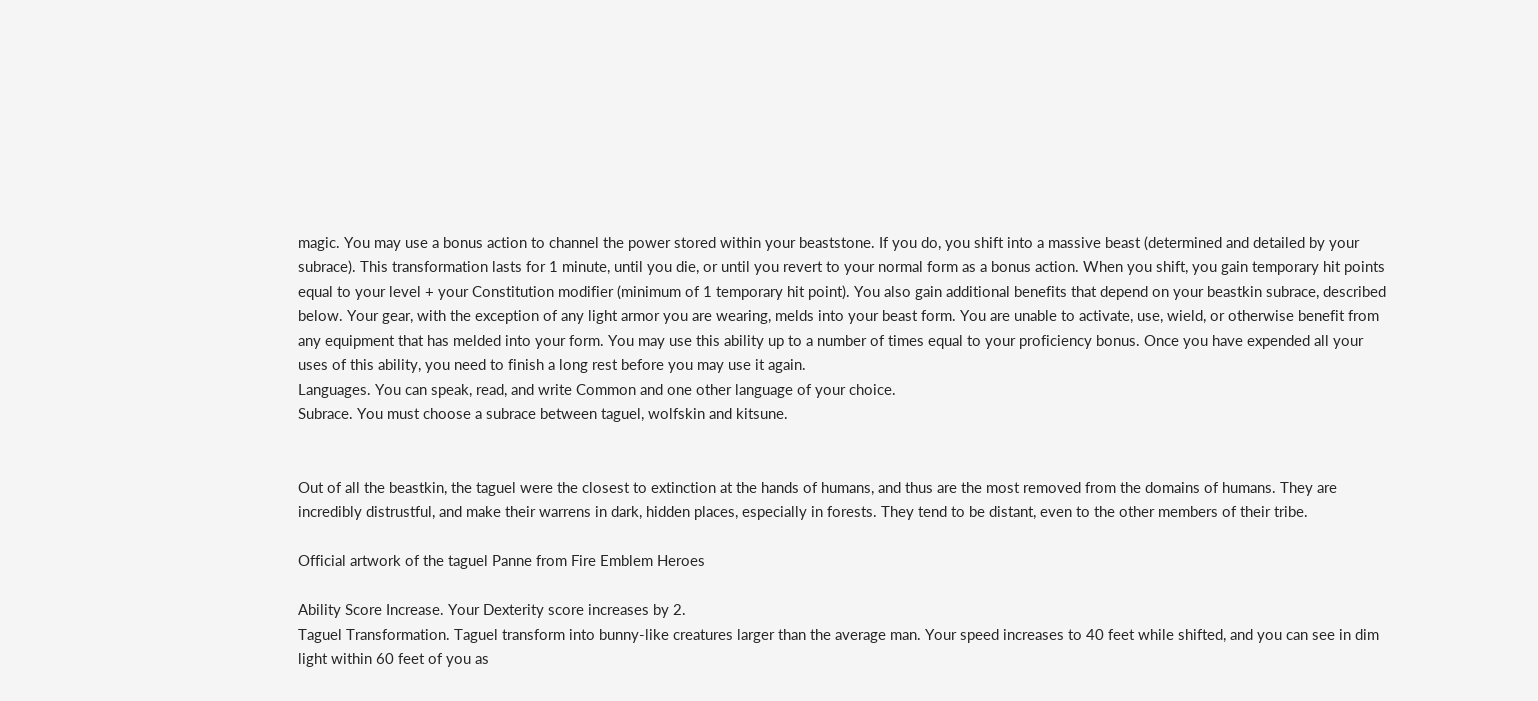magic. You may use a bonus action to channel the power stored within your beaststone. If you do, you shift into a massive beast (determined and detailed by your subrace). This transformation lasts for 1 minute, until you die, or until you revert to your normal form as a bonus action. When you shift, you gain temporary hit points equal to your level + your Constitution modifier (minimum of 1 temporary hit point). You also gain additional benefits that depend on your beastkin subrace, described below. Your gear, with the exception of any light armor you are wearing, melds into your beast form. You are unable to activate, use, wield, or otherwise benefit from any equipment that has melded into your form. You may use this ability up to a number of times equal to your proficiency bonus. Once you have expended all your uses of this ability, you need to finish a long rest before you may use it again.
Languages. You can speak, read, and write Common and one other language of your choice.
Subrace. You must choose a subrace between taguel, wolfskin and kitsune.


Out of all the beastkin, the taguel were the closest to extinction at the hands of humans, and thus are the most removed from the domains of humans. They are incredibly distrustful, and make their warrens in dark, hidden places, especially in forests. They tend to be distant, even to the other members of their tribe.

Official artwork of the taguel Panne from Fire Emblem Heroes

Ability Score Increase. Your Dexterity score increases by 2.
Taguel Transformation. Taguel transform into bunny-like creatures larger than the average man. Your speed increases to 40 feet while shifted, and you can see in dim light within 60 feet of you as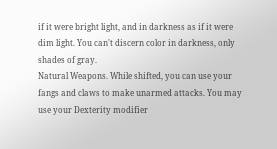if it were bright light, and in darkness as if it were dim light. You can't discern color in darkness, only shades of gray.
Natural Weapons. While shifted, you can use your fangs and claws to make unarmed attacks. You may use your Dexterity modifier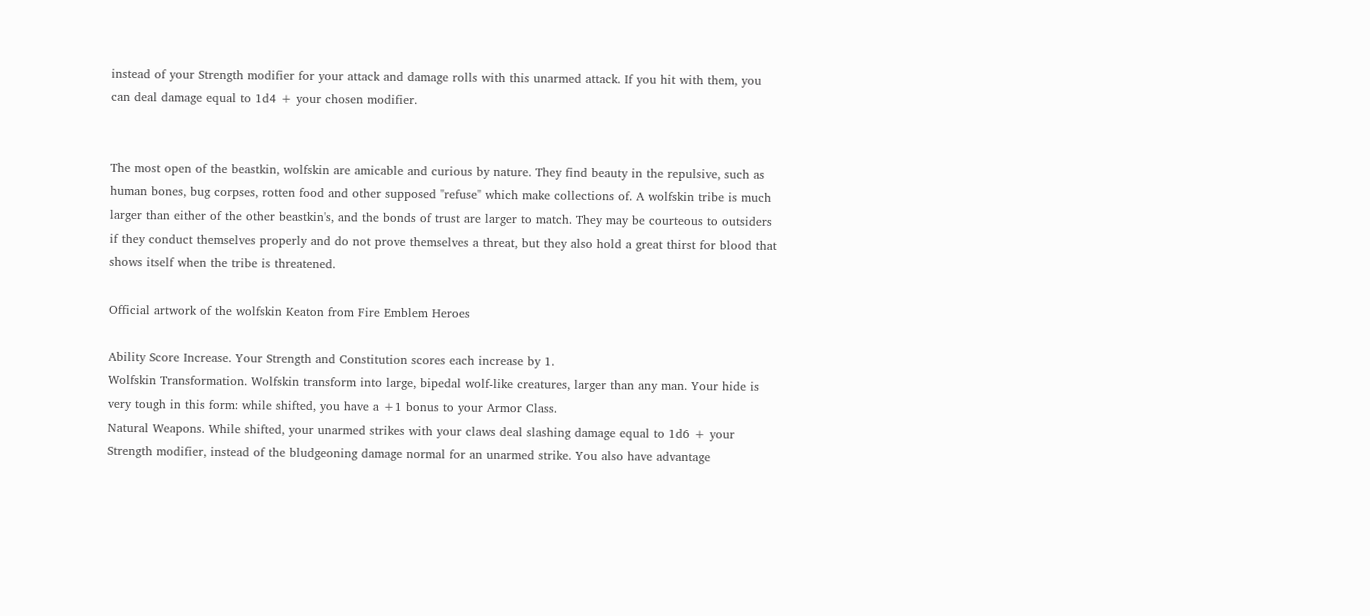instead of your Strength modifier for your attack and damage rolls with this unarmed attack. If you hit with them, you can deal damage equal to 1d4 + your chosen modifier.


The most open of the beastkin, wolfskin are amicable and curious by nature. They find beauty in the repulsive, such as human bones, bug corpses, rotten food and other supposed "refuse" which make collections of. A wolfskin tribe is much larger than either of the other beastkin's, and the bonds of trust are larger to match. They may be courteous to outsiders if they conduct themselves properly and do not prove themselves a threat, but they also hold a great thirst for blood that shows itself when the tribe is threatened.

Official artwork of the wolfskin Keaton from Fire Emblem Heroes

Ability Score Increase. Your Strength and Constitution scores each increase by 1.
Wolfskin Transformation. Wolfskin transform into large, bipedal wolf-like creatures, larger than any man. Your hide is very tough in this form: while shifted, you have a +1 bonus to your Armor Class.
Natural Weapons. While shifted, your unarmed strikes with your claws deal slashing damage equal to 1d6 + your Strength modifier, instead of the bludgeoning damage normal for an unarmed strike. You also have advantage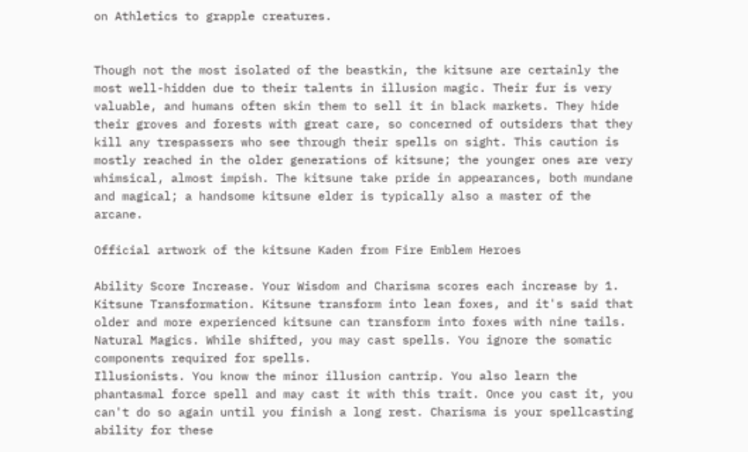on Athletics to grapple creatures.


Though not the most isolated of the beastkin, the kitsune are certainly the most well-hidden due to their talents in illusion magic. Their fur is very valuable, and humans often skin them to sell it in black markets. They hide their groves and forests with great care, so concerned of outsiders that they kill any trespassers who see through their spells on sight. This caution is mostly reached in the older generations of kitsune; the younger ones are very whimsical, almost impish. The kitsune take pride in appearances, both mundane and magical; a handsome kitsune elder is typically also a master of the arcane.

Official artwork of the kitsune Kaden from Fire Emblem Heroes

Ability Score Increase. Your Wisdom and Charisma scores each increase by 1.
Kitsune Transformation. Kitsune transform into lean foxes, and it's said that older and more experienced kitsune can transform into foxes with nine tails.
Natural Magics. While shifted, you may cast spells. You ignore the somatic components required for spells.
Illusionists. You know the minor illusion cantrip. You also learn the phantasmal force spell and may cast it with this trait. Once you cast it, you can't do so again until you finish a long rest. Charisma is your spellcasting ability for these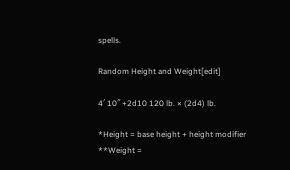spells.

Random Height and Weight[edit]

4′ 10″ +2d10 120 lb. × (2d4) lb.

*Height = base height + height modifier
**Weight =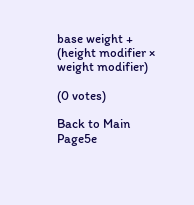base weight + (height modifier × weight modifier)

(0 votes)

Back to Main Page5e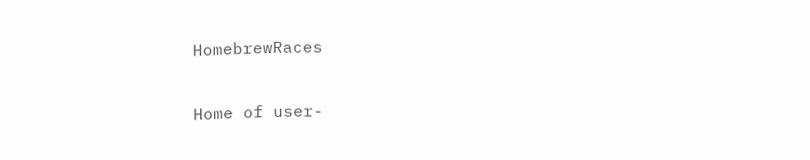HomebrewRaces

Home of user-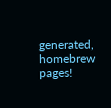generated,
homebrew pages!